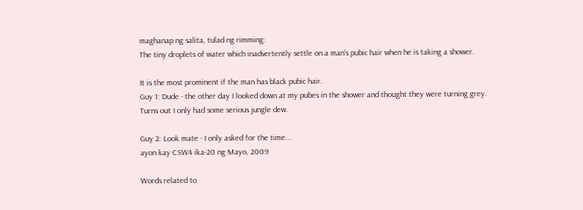maghanap ng salita, tulad ng rimming:
The tiny droplets of water which inadvertently settle on a man's pubic hair when he is taking a shower.

It is the most prominent if the man has black pubic hair.
Guy 1: Dude - the other day I looked down at my pubes in the shower and thought they were turning grey.
Turns out I only had some serious jungle dew.

Guy 2: Look mate - I only asked for the time...
ayon kay CSW4 ika-20 ng Mayo, 2009

Words related to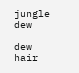jungle dew

dew hair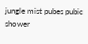jungle mist pubes pubic shower